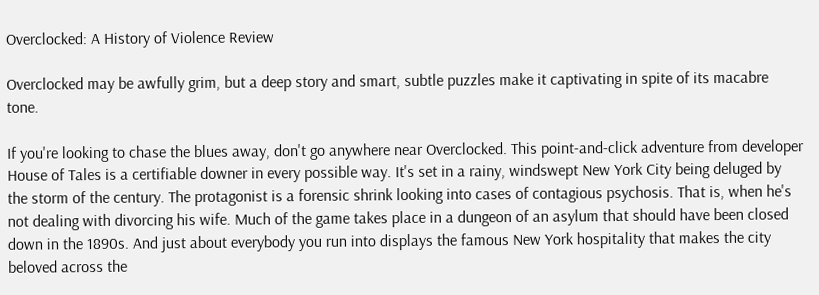Overclocked: A History of Violence Review

Overclocked may be awfully grim, but a deep story and smart, subtle puzzles make it captivating in spite of its macabre tone.

If you're looking to chase the blues away, don't go anywhere near Overclocked. This point-and-click adventure from developer House of Tales is a certifiable downer in every possible way. It's set in a rainy, windswept New York City being deluged by the storm of the century. The protagonist is a forensic shrink looking into cases of contagious psychosis. That is, when he's not dealing with divorcing his wife. Much of the game takes place in a dungeon of an asylum that should have been closed down in the 1890s. And just about everybody you run into displays the famous New York hospitality that makes the city beloved across the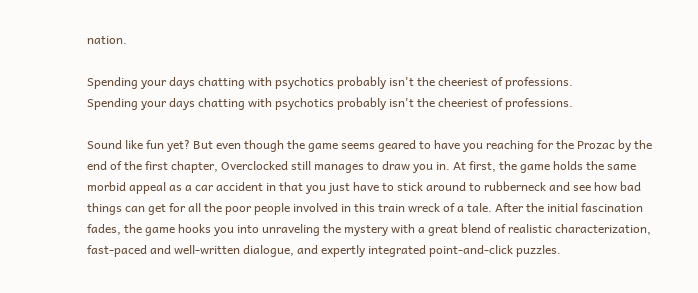nation.

Spending your days chatting with psychotics probably isn't the cheeriest of professions.
Spending your days chatting with psychotics probably isn't the cheeriest of professions.

Sound like fun yet? But even though the game seems geared to have you reaching for the Prozac by the end of the first chapter, Overclocked still manages to draw you in. At first, the game holds the same morbid appeal as a car accident in that you just have to stick around to rubberneck and see how bad things can get for all the poor people involved in this train wreck of a tale. After the initial fascination fades, the game hooks you into unraveling the mystery with a great blend of realistic characterization, fast-paced and well-written dialogue, and expertly integrated point-and-click puzzles.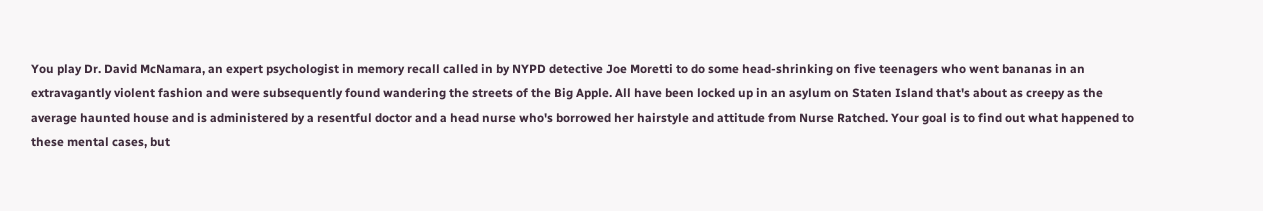You play Dr. David McNamara, an expert psychologist in memory recall called in by NYPD detective Joe Moretti to do some head-shrinking on five teenagers who went bananas in an extravagantly violent fashion and were subsequently found wandering the streets of the Big Apple. All have been locked up in an asylum on Staten Island that's about as creepy as the average haunted house and is administered by a resentful doctor and a head nurse who's borrowed her hairstyle and attitude from Nurse Ratched. Your goal is to find out what happened to these mental cases, but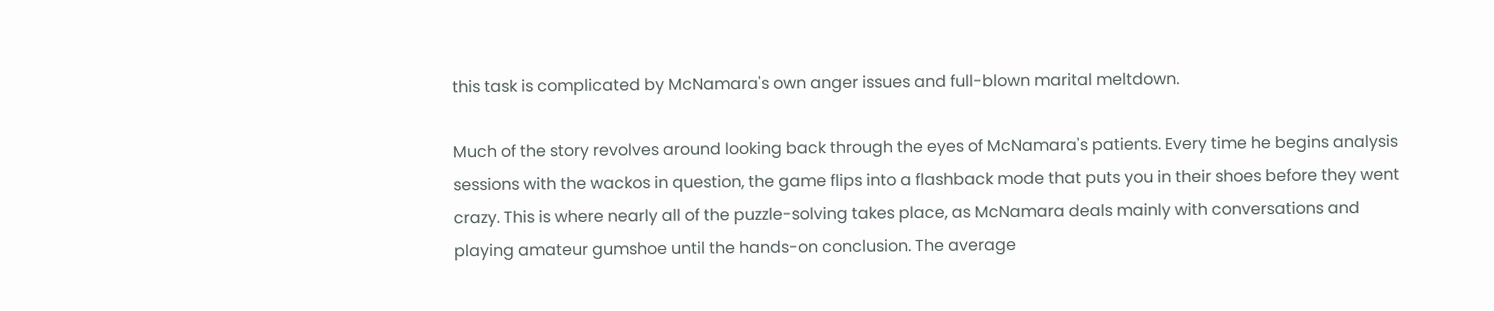this task is complicated by McNamara's own anger issues and full-blown marital meltdown.

Much of the story revolves around looking back through the eyes of McNamara's patients. Every time he begins analysis sessions with the wackos in question, the game flips into a flashback mode that puts you in their shoes before they went crazy. This is where nearly all of the puzzle-solving takes place, as McNamara deals mainly with conversations and playing amateur gumshoe until the hands-on conclusion. The average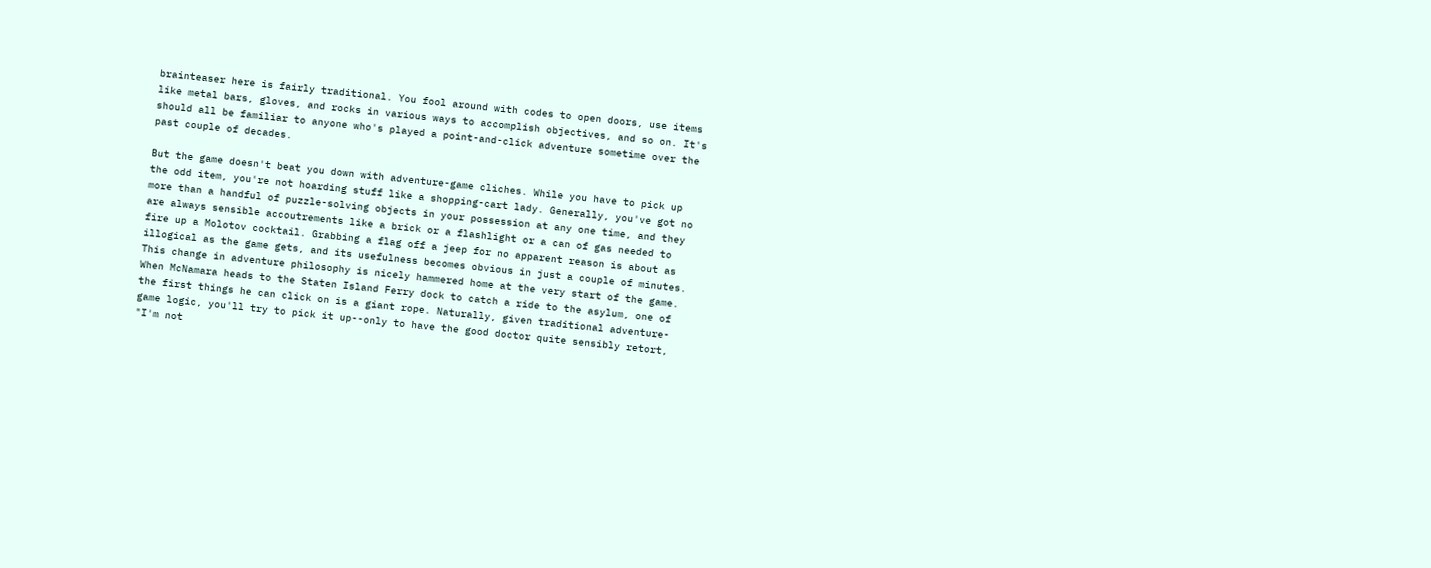brainteaser here is fairly traditional. You fool around with codes to open doors, use items like metal bars, gloves, and rocks in various ways to accomplish objectives, and so on. It's should all be familiar to anyone who's played a point-and-click adventure sometime over the past couple of decades.

But the game doesn't beat you down with adventure-game cliches. While you have to pick up the odd item, you're not hoarding stuff like a shopping-cart lady. Generally, you've got no more than a handful of puzzle-solving objects in your possession at any one time, and they are always sensible accoutrements like a brick or a flashlight or a can of gas needed to fire up a Molotov cocktail. Grabbing a flag off a jeep for no apparent reason is about as illogical as the game gets, and its usefulness becomes obvious in just a couple of minutes. This change in adventure philosophy is nicely hammered home at the very start of the game. When McNamara heads to the Staten Island Ferry dock to catch a ride to the asylum, one of the first things he can click on is a giant rope. Naturally, given traditional adventure-game logic, you'll try to pick it up--only to have the good doctor quite sensibly retort, "I'm not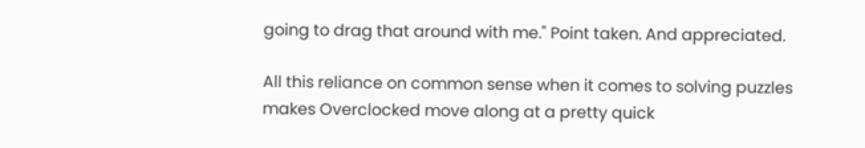going to drag that around with me." Point taken. And appreciated.

All this reliance on common sense when it comes to solving puzzles makes Overclocked move along at a pretty quick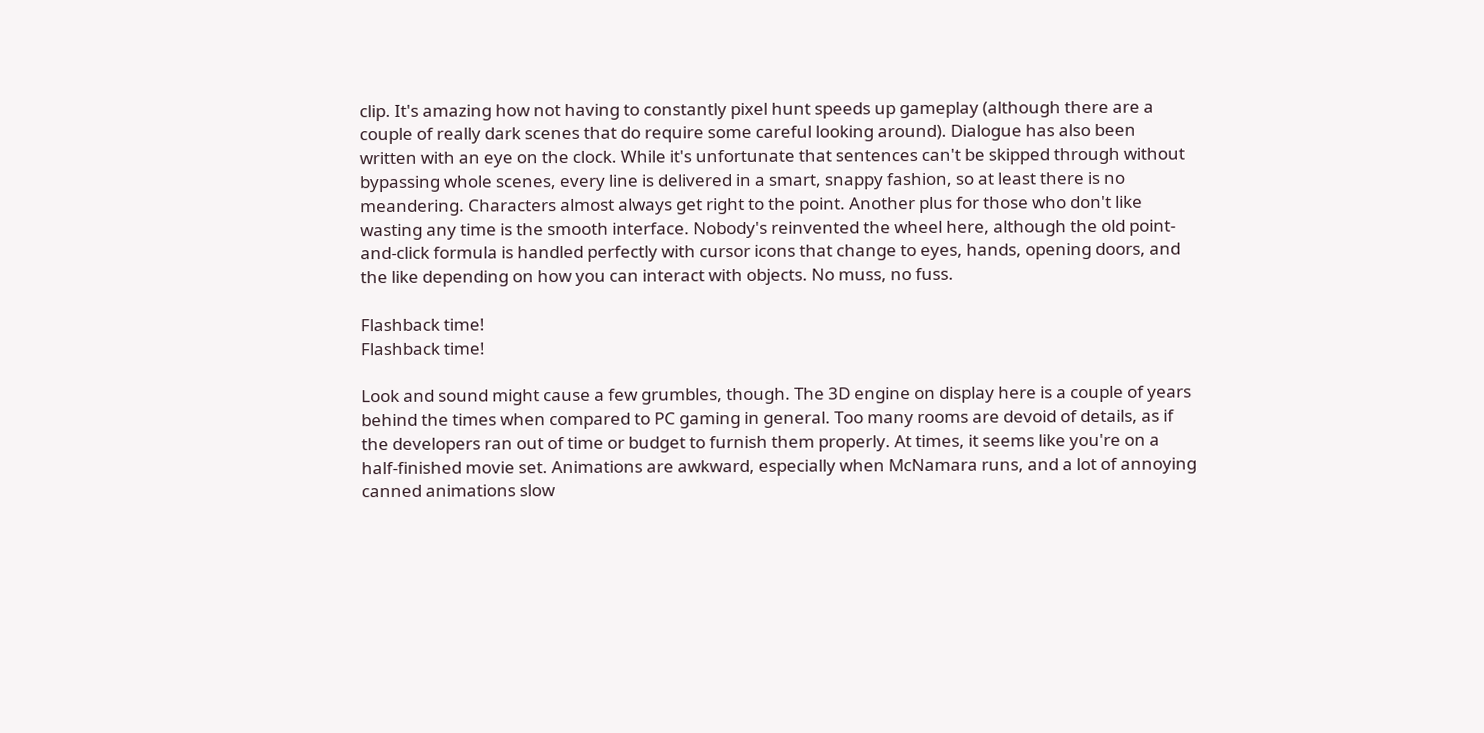clip. It's amazing how not having to constantly pixel hunt speeds up gameplay (although there are a couple of really dark scenes that do require some careful looking around). Dialogue has also been written with an eye on the clock. While it's unfortunate that sentences can't be skipped through without bypassing whole scenes, every line is delivered in a smart, snappy fashion, so at least there is no meandering. Characters almost always get right to the point. Another plus for those who don't like wasting any time is the smooth interface. Nobody's reinvented the wheel here, although the old point-and-click formula is handled perfectly with cursor icons that change to eyes, hands, opening doors, and the like depending on how you can interact with objects. No muss, no fuss.

Flashback time!
Flashback time!

Look and sound might cause a few grumbles, though. The 3D engine on display here is a couple of years behind the times when compared to PC gaming in general. Too many rooms are devoid of details, as if the developers ran out of time or budget to furnish them properly. At times, it seems like you're on a half-finished movie set. Animations are awkward, especially when McNamara runs, and a lot of annoying canned animations slow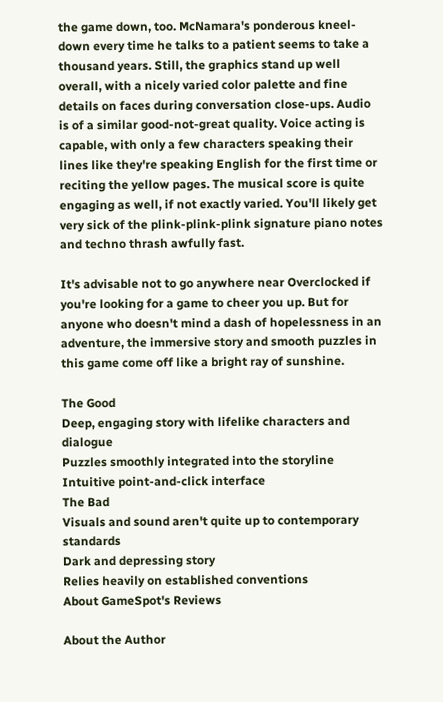the game down, too. McNamara's ponderous kneel-down every time he talks to a patient seems to take a thousand years. Still, the graphics stand up well overall, with a nicely varied color palette and fine details on faces during conversation close-ups. Audio is of a similar good-not-great quality. Voice acting is capable, with only a few characters speaking their lines like they're speaking English for the first time or reciting the yellow pages. The musical score is quite engaging as well, if not exactly varied. You'll likely get very sick of the plink-plink-plink signature piano notes and techno thrash awfully fast.

It's advisable not to go anywhere near Overclocked if you're looking for a game to cheer you up. But for anyone who doesn't mind a dash of hopelessness in an adventure, the immersive story and smooth puzzles in this game come off like a bright ray of sunshine.

The Good
Deep, engaging story with lifelike characters and dialogue
Puzzles smoothly integrated into the storyline
Intuitive point-and-click interface
The Bad
Visuals and sound aren't quite up to contemporary standards
Dark and depressing story
Relies heavily on established conventions
About GameSpot's Reviews

About the Author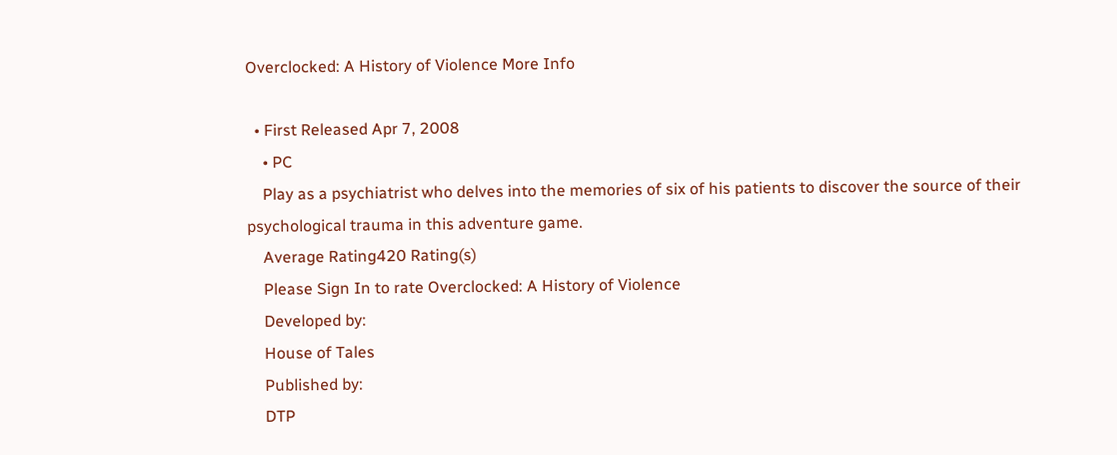Overclocked: A History of Violence More Info

  • First Released Apr 7, 2008
    • PC
    Play as a psychiatrist who delves into the memories of six of his patients to discover the source of their psychological trauma in this adventure game.
    Average Rating420 Rating(s)
    Please Sign In to rate Overclocked: A History of Violence
    Developed by:
    House of Tales
    Published by:
    DTP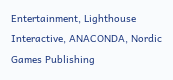Entertainment, Lighthouse Interactive, ANACONDA, Nordic Games Publishing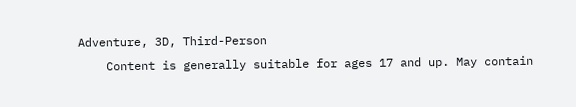Adventure, 3D, Third-Person
    Content is generally suitable for ages 17 and up. May contain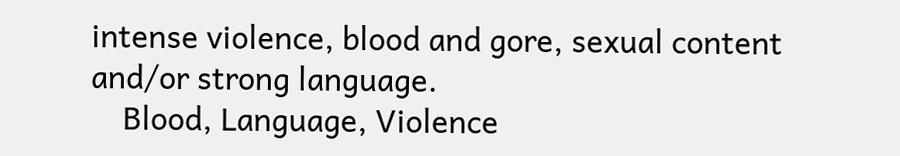intense violence, blood and gore, sexual content and/or strong language.
    Blood, Language, Violence